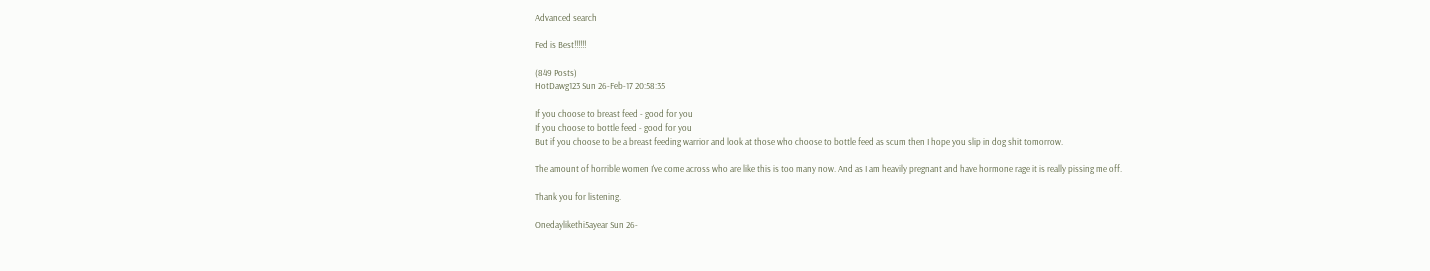Advanced search

Fed is Best!!!!!!

(849 Posts)
HotDawg123 Sun 26-Feb-17 20:58:35

If you choose to breast feed - good for you
If you choose to bottle feed - good for you
But if you choose to be a breast feeding warrior and look at those who choose to bottle feed as scum then I hope you slip in dog shit tomorrow.

The amount of horrible women I've come across who are like this is too many now. And as I am heavily pregnant and have hormone rage it is really pissing me off.

Thank you for listening.

Onedaylikethi5ayear Sun 26-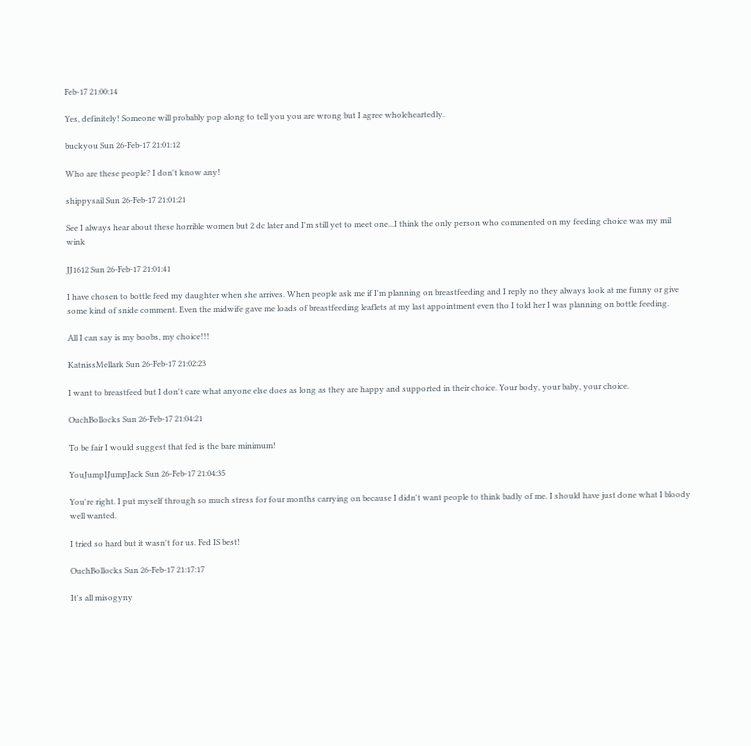Feb-17 21:00:14

Yes, definitely! Someone will probably pop along to tell you you are wrong but I agree wholeheartedly.

buckyou Sun 26-Feb-17 21:01:12

Who are these people? I don't know any!

shippysail Sun 26-Feb-17 21:01:21

See I always hear about these horrible women but 2 dc later and I'm still yet to meet one...I think the only person who commented on my feeding choice was my mil wink

JJ1612 Sun 26-Feb-17 21:01:41

I have chosen to bottle feed my daughter when she arrives. When people ask me if I'm planning on breastfeeding and I reply no they always look at me funny or give some kind of snide comment. Even the midwife gave me loads of breastfeeding leaflets at my last appointment even tho I told her I was planning on bottle feeding.

All I can say is my boobs, my choice!!!

KatnissMellark Sun 26-Feb-17 21:02:23

I want to breastfeed but I don't care what anyone else does as long as they are happy and supported in their choice. Your body, your baby, your choice.

OuchBollocks Sun 26-Feb-17 21:04:21

To be fair I would suggest that fed is the bare minimum!

YouJumpIJumpJack Sun 26-Feb-17 21:04:35

You're right. I put myself through so much stress for four months carrying on because I didn't want people to think badly of me. I should have just done what I bloody well wanted.

I tried so hard but it wasn't for us. Fed IS best!

OuchBollocks Sun 26-Feb-17 21:17:17

It's all misogyny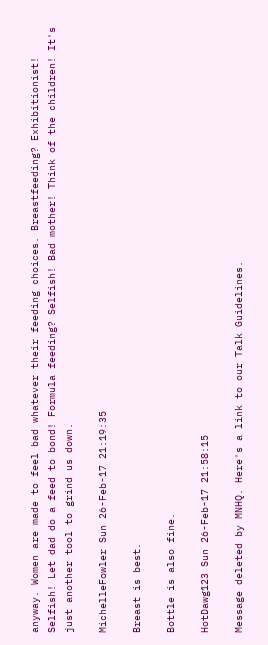anyway. Women are made to feel bad whatever their feeding choices. Breastfeeding? Exhibitionist! Selfish! Let dad do a feed to bond! Formula feeding? Selfish! Bad mother! Think of the children! It's just another tool to grind us down.

MichelleFowler Sun 26-Feb-17 21:19:35

Breast is best.

Bottle is also fine.

HotDawg123 Sun 26-Feb-17 21:58:15

Message deleted by MNHQ. Here's a link to our Talk Guidelines.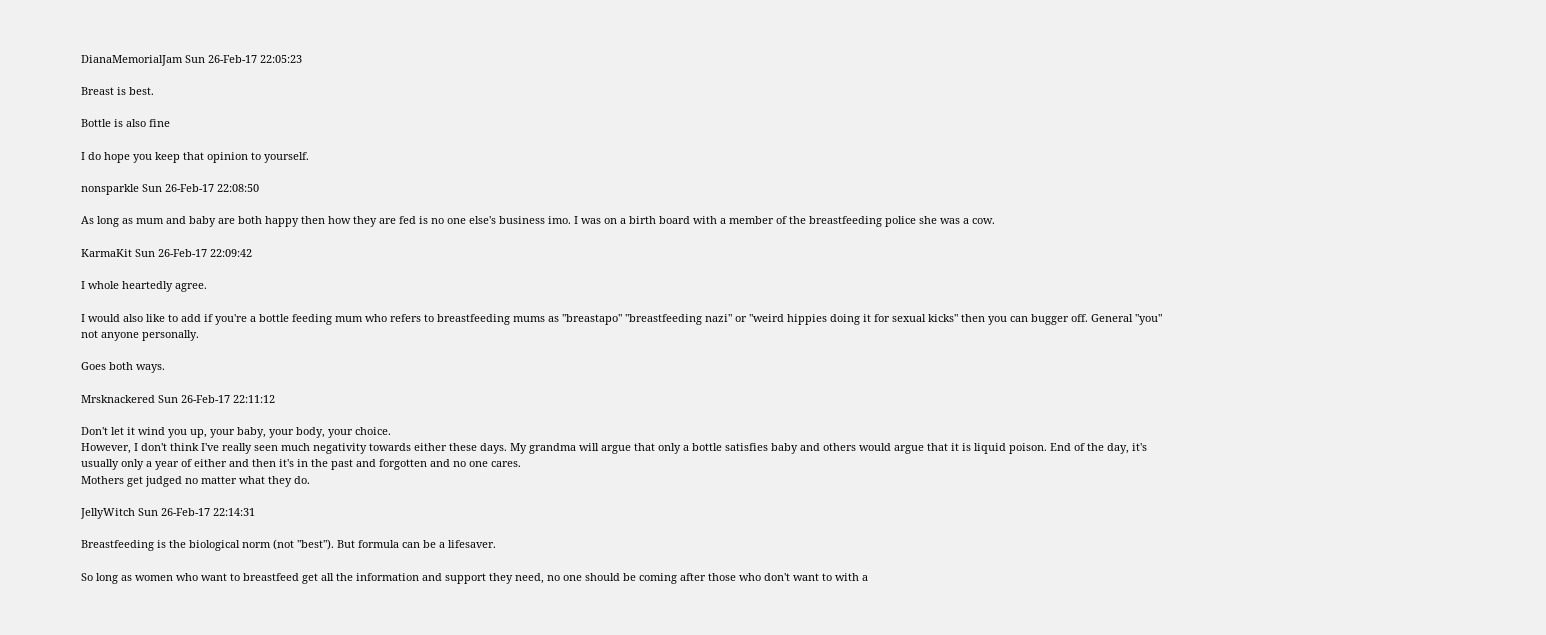DianaMemorialJam Sun 26-Feb-17 22:05:23

Breast is best.

Bottle is also fine

I do hope you keep that opinion to yourself.

nonsparkle Sun 26-Feb-17 22:08:50

As long as mum and baby are both happy then how they are fed is no one else's business imo. I was on a birth board with a member of the breastfeeding police she was a cow.

KarmaKit Sun 26-Feb-17 22:09:42

I whole heartedly agree.

I would also like to add if you're a bottle feeding mum who refers to breastfeeding mums as "breastapo" "breastfeeding nazi" or "weird hippies doing it for sexual kicks" then you can bugger off. General "you" not anyone personally.

Goes both ways.

Mrsknackered Sun 26-Feb-17 22:11:12

Don't let it wind you up, your baby, your body, your choice.
However, I don't think I've really seen much negativity towards either these days. My grandma will argue that only a bottle satisfies baby and others would argue that it is liquid poison. End of the day, it's usually only a year of either and then it's in the past and forgotten and no one cares.
Mothers get judged no matter what they do.

JellyWitch Sun 26-Feb-17 22:14:31

Breastfeeding is the biological norm (not "best"). But formula can be a lifesaver.

So long as women who want to breastfeed get all the information and support they need, no one should be coming after those who don't want to with a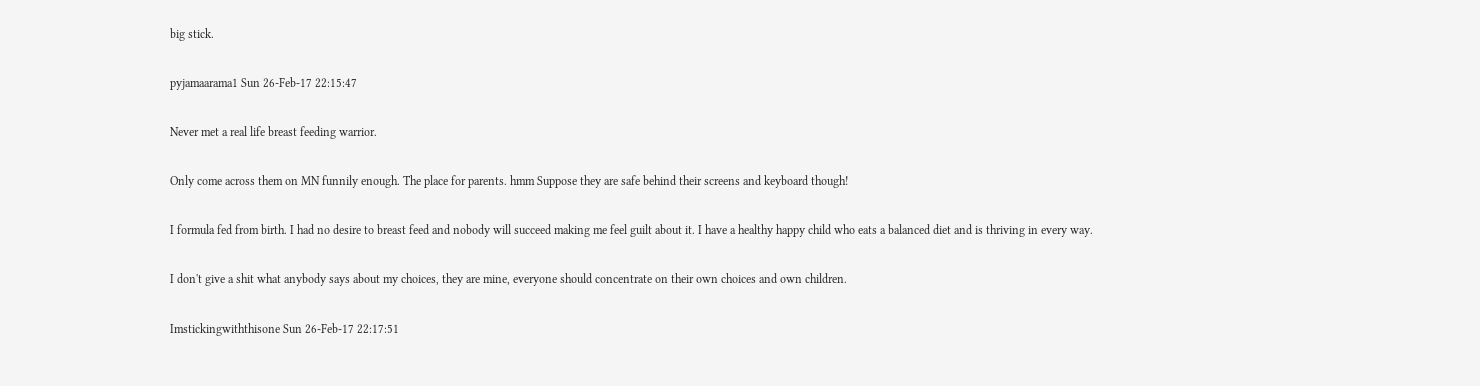big stick.

pyjamaarama1 Sun 26-Feb-17 22:15:47

Never met a real life breast feeding warrior.

Only come across them on MN funnily enough. The place for parents. hmm Suppose they are safe behind their screens and keyboard though!

I formula fed from birth. I had no desire to breast feed and nobody will succeed making me feel guilt about it. I have a healthy happy child who eats a balanced diet and is thriving in every way.

I don't give a shit what anybody says about my choices, they are mine, everyone should concentrate on their own choices and own children.

Imstickingwiththisone Sun 26-Feb-17 22:17:51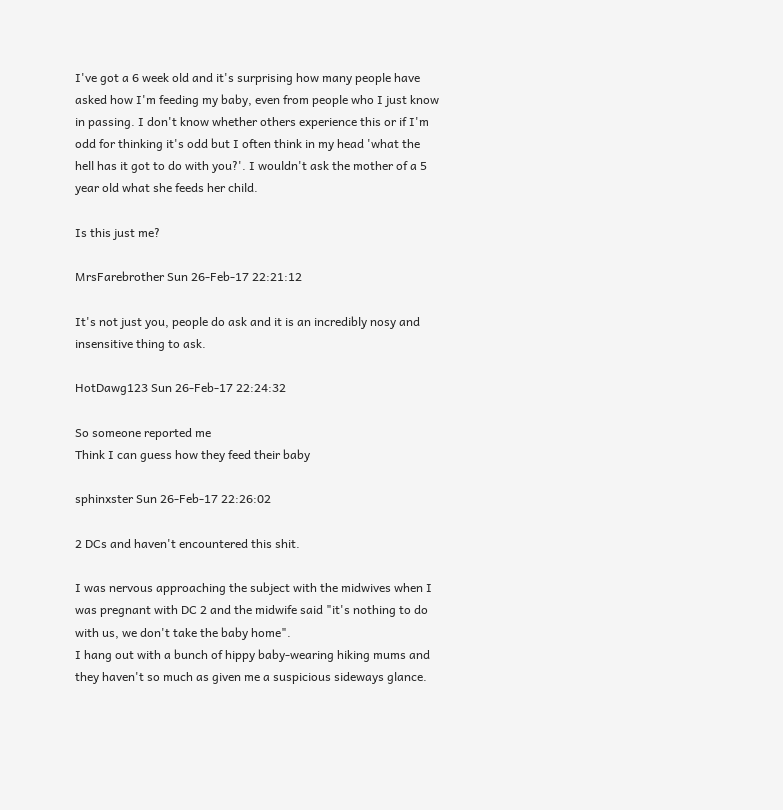I've got a 6 week old and it's surprising how many people have asked how I'm feeding my baby, even from people who I just know in passing. I don't know whether others experience this or if I'm odd for thinking it's odd but I often think in my head 'what the hell has it got to do with you?'. I wouldn't ask the mother of a 5 year old what she feeds her child.

Is this just me?

MrsFarebrother Sun 26-Feb-17 22:21:12

It's not just you, people do ask and it is an incredibly nosy and insensitive thing to ask.

HotDawg123 Sun 26-Feb-17 22:24:32

So someone reported me
Think I can guess how they feed their baby

sphinxster Sun 26-Feb-17 22:26:02

2 DCs and haven't encountered this shit.

I was nervous approaching the subject with the midwives when I was pregnant with DC 2 and the midwife said "it's nothing to do with us, we don't take the baby home".
I hang out with a bunch of hippy baby-wearing hiking mums and they haven't so much as given me a suspicious sideways glance.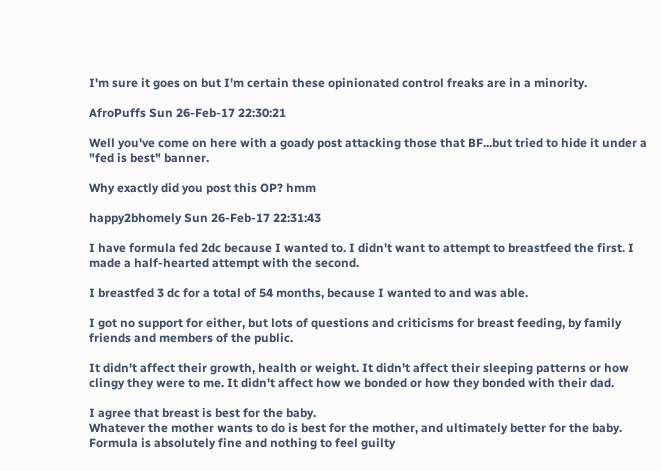I'm sure it goes on but I'm certain these opinionated control freaks are in a minority.

AfroPuffs Sun 26-Feb-17 22:30:21

Well you've come on here with a goady post attacking those that BF...but tried to hide it under a "fed is best" banner.

Why exactly did you post this OP? hmm

happy2bhomely Sun 26-Feb-17 22:31:43

I have formula fed 2dc because I wanted to. I didn't want to attempt to breastfeed the first. I made a half-hearted attempt with the second.

I breastfed 3 dc for a total of 54 months, because I wanted to and was able.

I got no support for either, but lots of questions and criticisms for breast feeding, by family friends and members of the public.

It didn't affect their growth, health or weight. It didn't affect their sleeping patterns or how clingy they were to me. It didn't affect how we bonded or how they bonded with their dad.

I agree that breast is best for the baby.
Whatever the mother wants to do is best for the mother, and ultimately better for the baby.
Formula is absolutely fine and nothing to feel guilty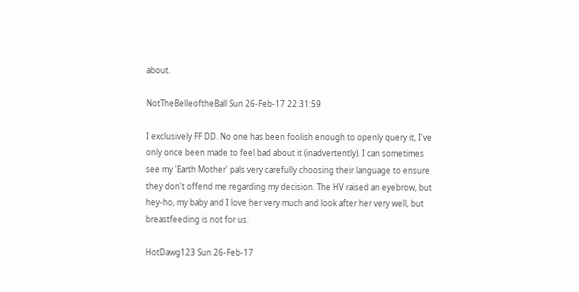about.

NotTheBelleoftheBall Sun 26-Feb-17 22:31:59

I exclusively FF DD. No one has been foolish enough to openly query it, I've only once been made to feel bad about it (inadvertently). I can sometimes see my 'Earth Mother' pals very carefully choosing their language to ensure they don't offend me regarding my decision. The HV raised an eyebrow, but hey-ho, my baby and I love her very much and look after her very well, but breastfeeding is not for us.

HotDawg123 Sun 26-Feb-17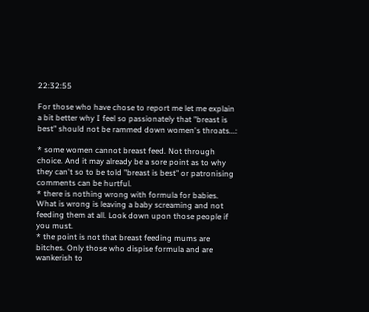22:32:55

For those who have chose to report me let me explain a bit better why I feel so passionately that "breast is best" should not be rammed down women's throats...:

* some women cannot breast feed. Not through choice. And it may already be a sore point as to why they can't so to be told "breast is best" or patronising comments can be hurtful.
* there is nothing wrong with formula for babies. What is wrong is leaving a baby screaming and not feeding them at all. Look down upon those people if you must.
* the point is not that breast feeding mums are bitches. Only those who dispise formula and are wankerish to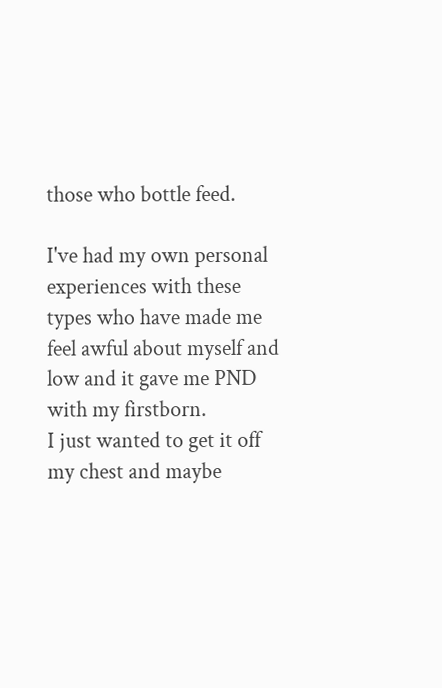those who bottle feed.

I've had my own personal experiences with these types who have made me feel awful about myself and low and it gave me PND with my firstborn.
I just wanted to get it off my chest and maybe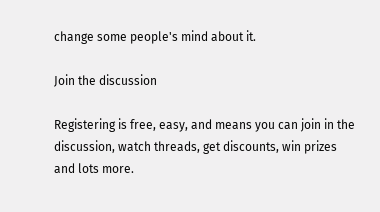change some people's mind about it.

Join the discussion

Registering is free, easy, and means you can join in the discussion, watch threads, get discounts, win prizes and lots more.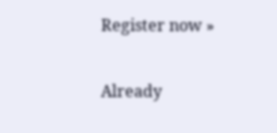Register now »

Already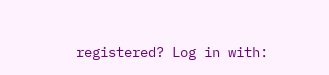registered? Log in with: